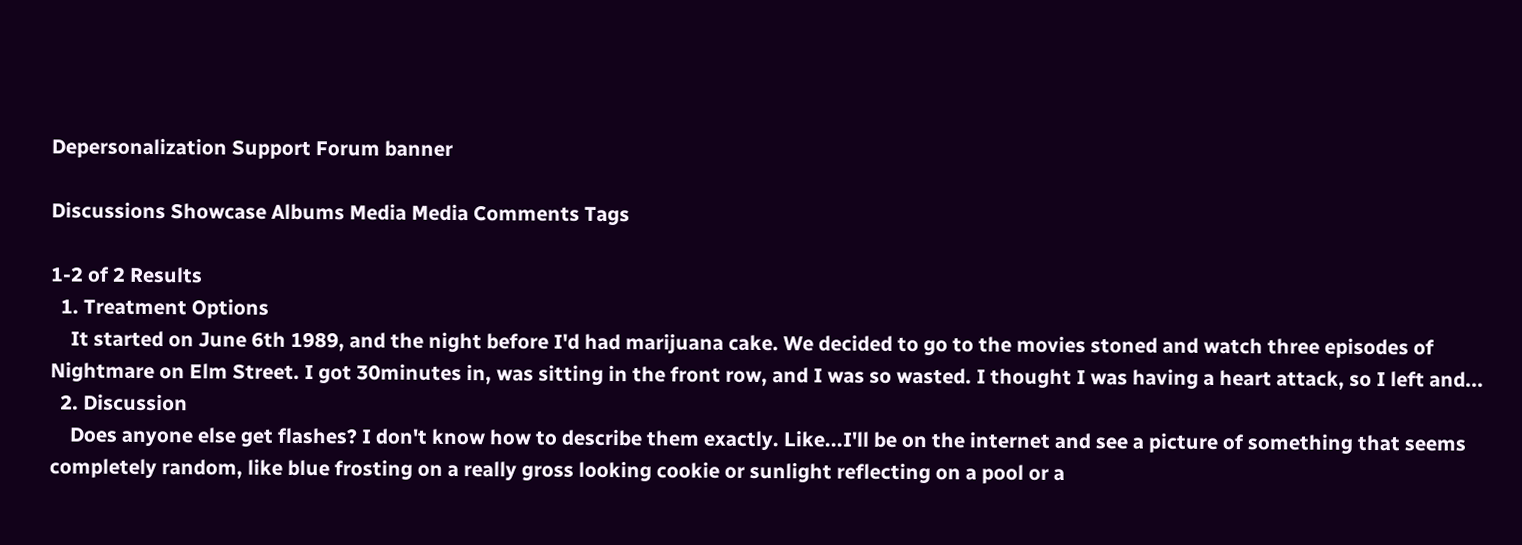Depersonalization Support Forum banner

Discussions Showcase Albums Media Media Comments Tags

1-2 of 2 Results
  1. Treatment Options
    It started on June 6th 1989, and the night before I'd had marijuana cake. We decided to go to the movies stoned and watch three episodes of Nightmare on Elm Street. I got 30minutes in, was sitting in the front row, and I was so wasted. I thought I was having a heart attack, so I left and...
  2. Discussion
    Does anyone else get flashes? I don't know how to describe them exactly. Like...I'll be on the internet and see a picture of something that seems completely random, like blue frosting on a really gross looking cookie or sunlight reflecting on a pool or a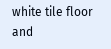white tile floor and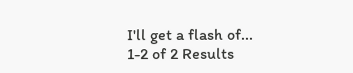I'll get a flash of...
1-2 of 2 Results